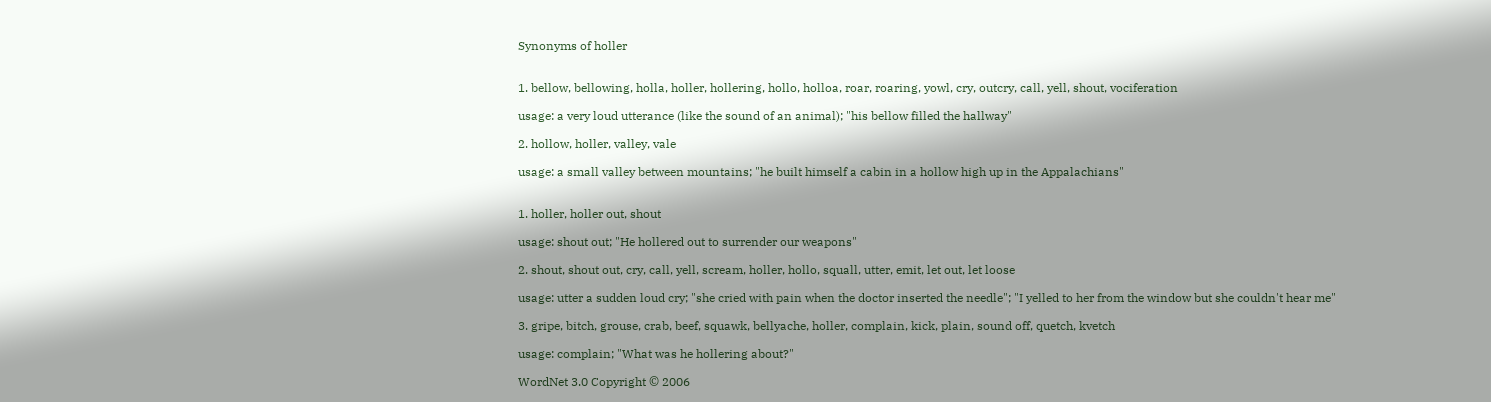Synonyms of holler


1. bellow, bellowing, holla, holler, hollering, hollo, holloa, roar, roaring, yowl, cry, outcry, call, yell, shout, vociferation

usage: a very loud utterance (like the sound of an animal); "his bellow filled the hallway"

2. hollow, holler, valley, vale

usage: a small valley between mountains; "he built himself a cabin in a hollow high up in the Appalachians"


1. holler, holler out, shout

usage: shout out; "He hollered out to surrender our weapons"

2. shout, shout out, cry, call, yell, scream, holler, hollo, squall, utter, emit, let out, let loose

usage: utter a sudden loud cry; "she cried with pain when the doctor inserted the needle"; "I yelled to her from the window but she couldn't hear me"

3. gripe, bitch, grouse, crab, beef, squawk, bellyache, holler, complain, kick, plain, sound off, quetch, kvetch

usage: complain; "What was he hollering about?"

WordNet 3.0 Copyright © 2006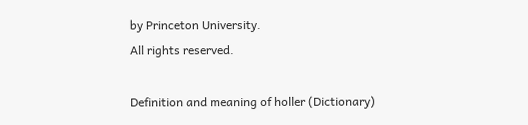by Princeton University.
All rights reserved.

Definition and meaning of holler (Dictionary)